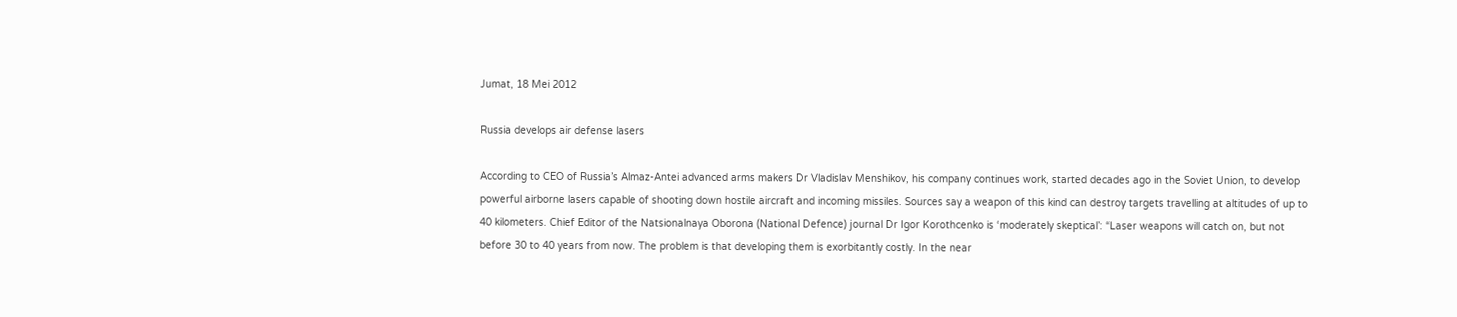Jumat, 18 Mei 2012

Russia develops air defense lasers

According to CEO of Russia’s Almaz-Antei advanced arms makers Dr Vladislav Menshikov, his company continues work, started decades ago in the Soviet Union, to develop powerful airborne lasers capable of shooting down hostile aircraft and incoming missiles. Sources say a weapon of this kind can destroy targets travelling at altitudes of up to 40 kilometers. Chief Editor of the Natsionalnaya Oborona (National Defence) journal Dr Igor Korothcenko is ‘moderately skeptical’: “Laser weapons will catch on, but not before 30 to 40 years from now. The problem is that developing them is exorbitantly costly. In the near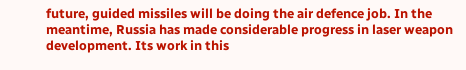future, guided missiles will be doing the air defence job. In the meantime, Russia has made considerable progress in laser weapon development. Its work in this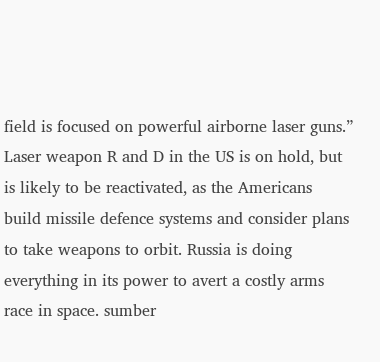field is focused on powerful airborne laser guns.” Laser weapon R and D in the US is on hold, but is likely to be reactivated, as the Americans build missile defence systems and consider plans to take weapons to orbit. Russia is doing everything in its power to avert a costly arms race in space. sumber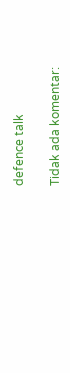defence talk

Tidak ada komentar: